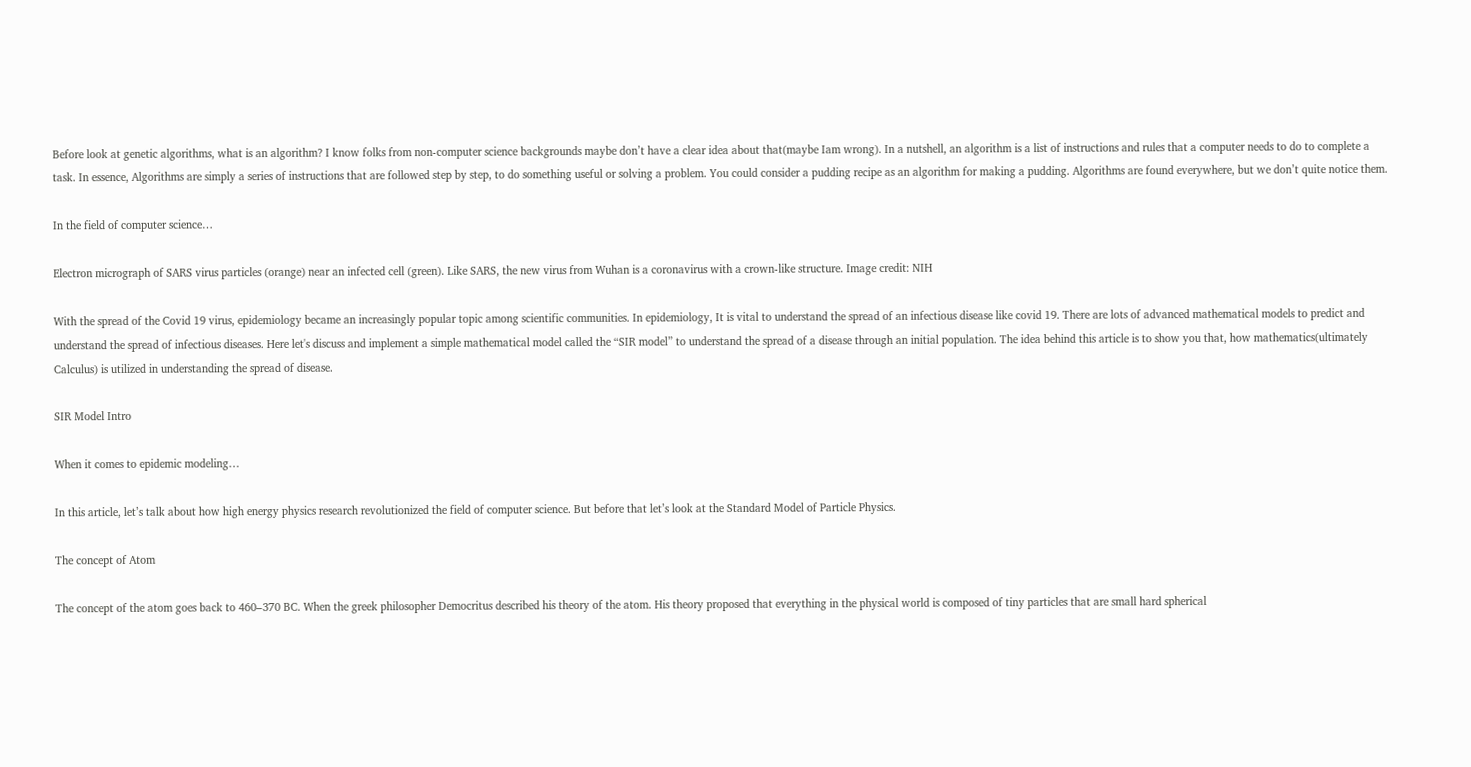Before look at genetic algorithms, what is an algorithm? I know folks from non-computer science backgrounds maybe don’t have a clear idea about that(maybe Iam wrong). In a nutshell, an algorithm is a list of instructions and rules that a computer needs to do to complete a task. In essence, Algorithms are simply a series of instructions that are followed step by step, to do something useful or solving a problem. You could consider a pudding recipe as an algorithm for making a pudding. Algorithms are found everywhere, but we don’t quite notice them.

In the field of computer science…

Electron micrograph of SARS virus particles (orange) near an infected cell (green). Like SARS, the new virus from Wuhan is a coronavirus with a crown-like structure. Image credit: NIH

With the spread of the Covid 19 virus, epidemiology became an increasingly popular topic among scientific communities. In epidemiology, It is vital to understand the spread of an infectious disease like covid 19. There are lots of advanced mathematical models to predict and understand the spread of infectious diseases. Here let's discuss and implement a simple mathematical model called the “SIR model” to understand the spread of a disease through an initial population. The idea behind this article is to show you that, how mathematics(ultimately Calculus) is utilized in understanding the spread of disease.

SIR Model Intro

When it comes to epidemic modeling…

In this article, let’s talk about how high energy physics research revolutionized the field of computer science. But before that let’s look at the Standard Model of Particle Physics.

The concept of Atom

The concept of the atom goes back to 460–370 BC. When the greek philosopher Democritus described his theory of the atom. His theory proposed that everything in the physical world is composed of tiny particles that are small hard spherical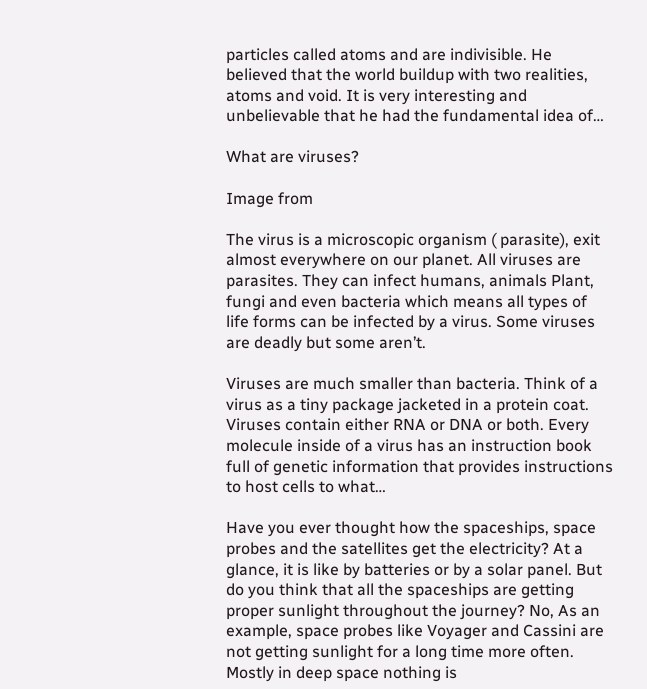particles called atoms and are indivisible. He believed that the world buildup with two realities, atoms and void. It is very interesting and unbelievable that he had the fundamental idea of…

What are viruses?

Image from

The virus is a microscopic organism ( parasite), exit almost everywhere on our planet. All viruses are parasites. They can infect humans, animals Plant, fungi and even bacteria which means all types of life forms can be infected by a virus. Some viruses are deadly but some aren’t.

Viruses are much smaller than bacteria. Think of a virus as a tiny package jacketed in a protein coat. Viruses contain either RNA or DNA or both. Every molecule inside of a virus has an instruction book full of genetic information that provides instructions to host cells to what…

Have you ever thought how the spaceships, space probes and the satellites get the electricity? At a glance, it is like by batteries or by a solar panel. But do you think that all the spaceships are getting proper sunlight throughout the journey? No, As an example, space probes like Voyager and Cassini are not getting sunlight for a long time more often. Mostly in deep space nothing is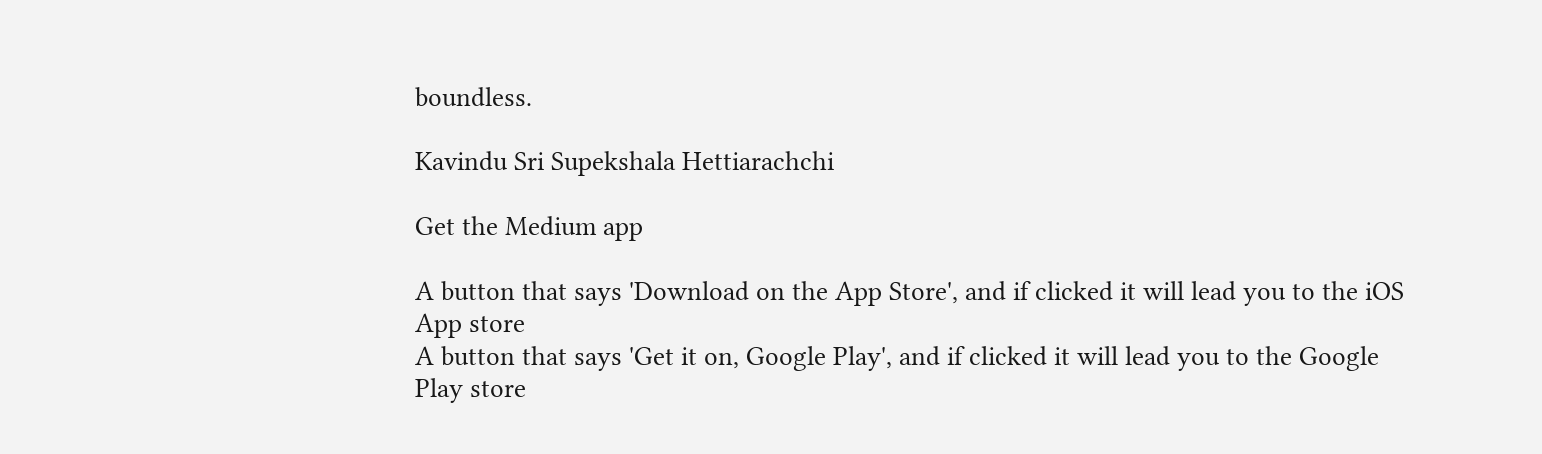boundless.

Kavindu Sri Supekshala Hettiarachchi

Get the Medium app

A button that says 'Download on the App Store', and if clicked it will lead you to the iOS App store
A button that says 'Get it on, Google Play', and if clicked it will lead you to the Google Play store